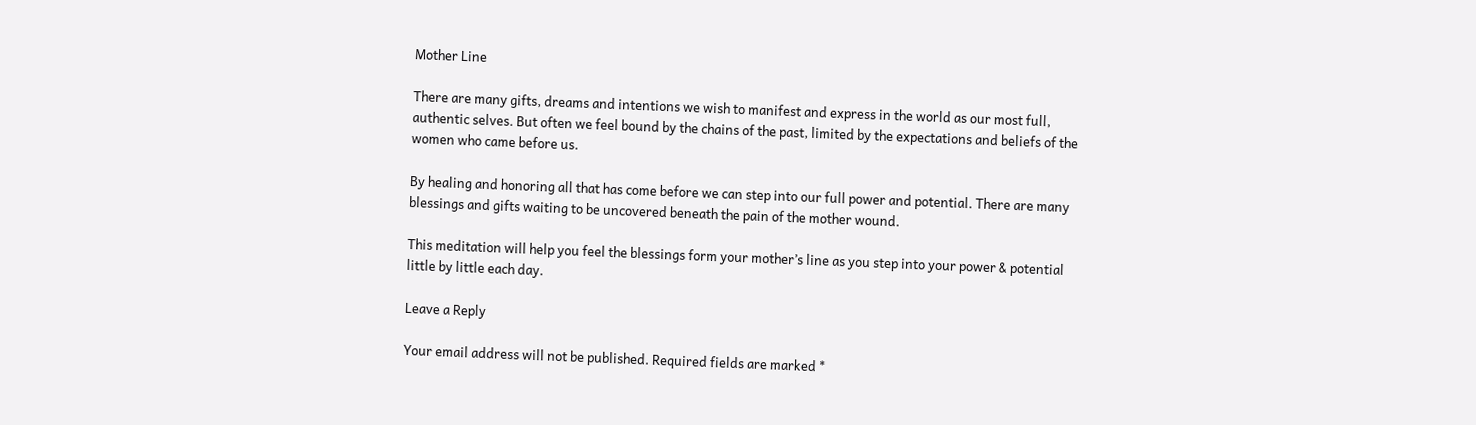Mother Line

There are many gifts, dreams and intentions we wish to manifest and express in the world as our most full, authentic selves. But often we feel bound by the chains of the past, limited by the expectations and beliefs of the women who came before us.

By healing and honoring all that has come before we can step into our full power and potential. There are many blessings and gifts waiting to be uncovered beneath the pain of the mother wound.

This meditation will help you feel the blessings form your mother’s line as you step into your power & potential little by little each day.

Leave a Reply

Your email address will not be published. Required fields are marked *